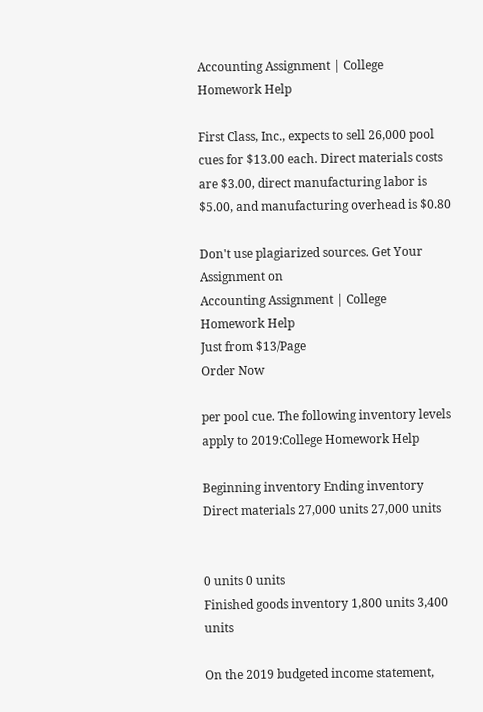Accounting Assignment | College Homework Help

First Class, Inc., expects to sell 26,000 pool cues for $13.00 each. Direct materials costs are $3.00, direct manufacturing labor is $5.00, and manufacturing overhead is $0.80

Don't use plagiarized sources. Get Your Assignment on
Accounting Assignment | College Homework Help
Just from $13/Page
Order Now

per pool cue. The following inventory levels apply to 2019:College Homework Help

Beginning inventory Ending inventory
Direct materials 27,000 units 27,000 units


0 units 0 units
Finished goods inventory 1,800 units 3,400 units

On the 2019 budgeted income statement,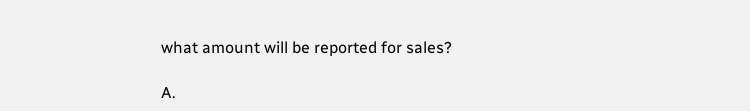what amount will be reported for sales?

A.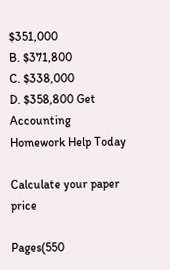$351,000
B. $371,800
C. $338,000
D. $358,800 Get Accounting Homework Help Today

Calculate your paper price

Pages(550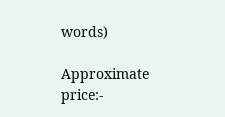words)

Approximate price:-